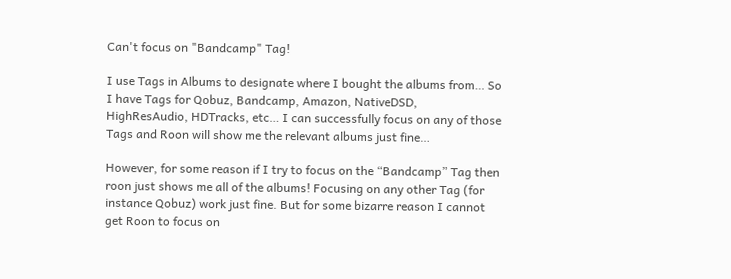Can't focus on "Bandcamp" Tag!

I use Tags in Albums to designate where I bought the albums from… So I have Tags for Qobuz, Bandcamp, Amazon, NativeDSD, HighResAudio, HDTracks, etc… I can successfully focus on any of those Tags and Roon will show me the relevant albums just fine…

However, for some reason if I try to focus on the “Bandcamp” Tag then roon just shows me all of the albums! Focusing on any other Tag (for instance Qobuz) work just fine. But for some bizarre reason I cannot get Roon to focus on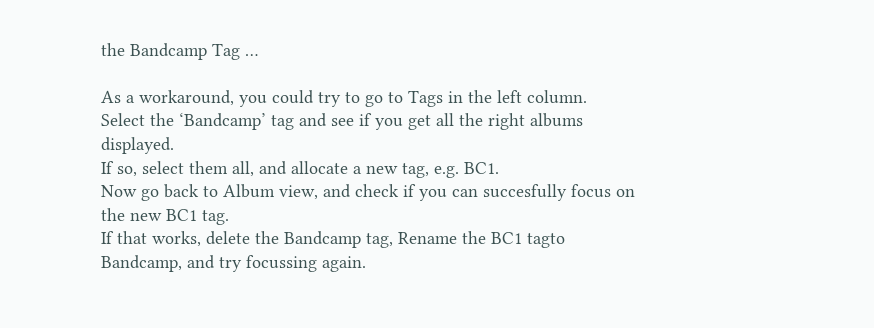the Bandcamp Tag …

As a workaround, you could try to go to Tags in the left column.
Select the ‘Bandcamp’ tag and see if you get all the right albums displayed.
If so, select them all, and allocate a new tag, e.g. BC1.
Now go back to Album view, and check if you can succesfully focus on the new BC1 tag.
If that works, delete the Bandcamp tag, Rename the BC1 tagto Bandcamp, and try focussing again.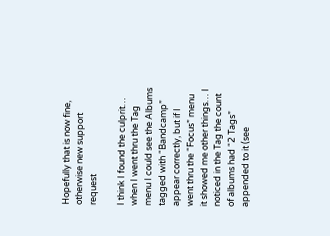Hopefully that is now fine, otherwise new support request

I think I found the culprit… when I went thru the Tag menu I could see the Albums tagged with “Bandcamp” appear correctly, but if I went thru the “Focus” menu it showed me other things… I noticed in the Tag the count of albums had “2 Tags” appended to it (see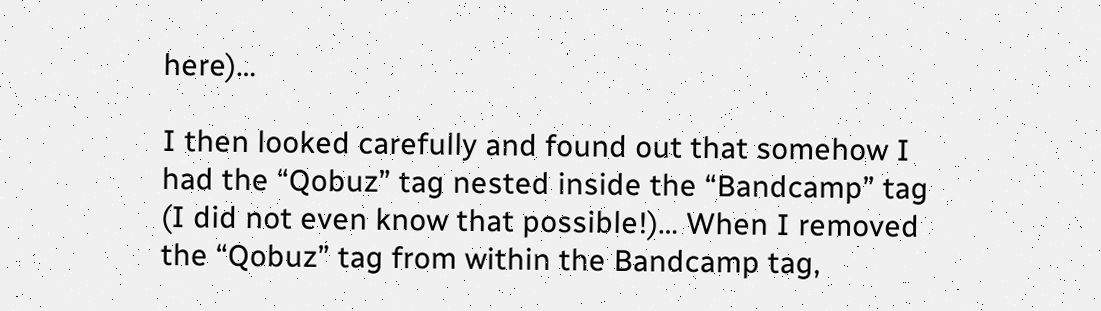here)…

I then looked carefully and found out that somehow I had the “Qobuz” tag nested inside the “Bandcamp” tag (I did not even know that possible!)… When I removed the “Qobuz” tag from within the Bandcamp tag,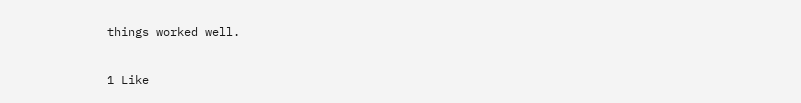things worked well.

1 Like